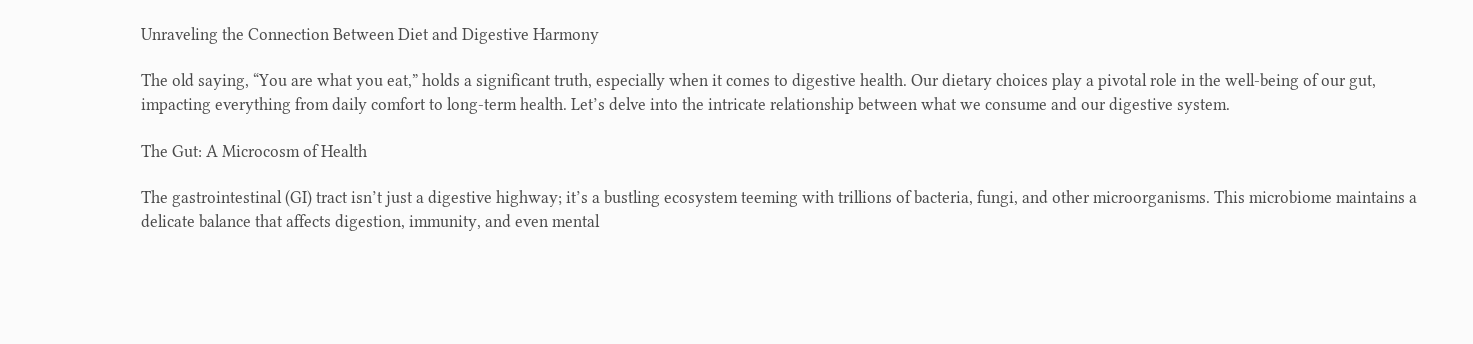Unraveling the Connection Between Diet and Digestive Harmony

The old saying, “You are what you eat,” holds a significant truth, especially when it comes to digestive health. Our dietary choices play a pivotal role in the well-being of our gut, impacting everything from daily comfort to long-term health. Let’s delve into the intricate relationship between what we consume and our digestive system.

The Gut: A Microcosm of Health

The gastrointestinal (GI) tract isn’t just a digestive highway; it’s a bustling ecosystem teeming with trillions of bacteria, fungi, and other microorganisms. This microbiome maintains a delicate balance that affects digestion, immunity, and even mental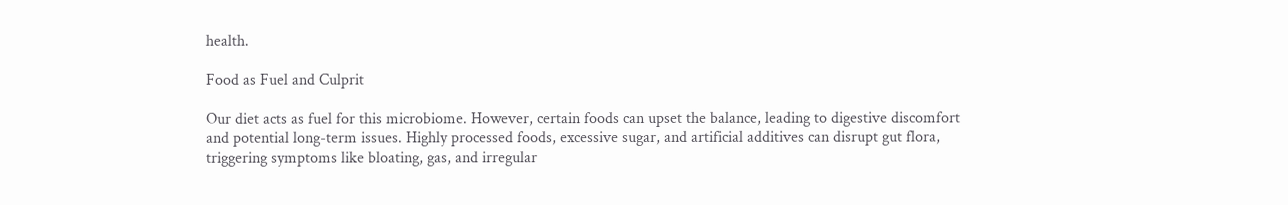health.

Food as Fuel and Culprit

Our diet acts as fuel for this microbiome. However, certain foods can upset the balance, leading to digestive discomfort and potential long-term issues. Highly processed foods, excessive sugar, and artificial additives can disrupt gut flora, triggering symptoms like bloating, gas, and irregular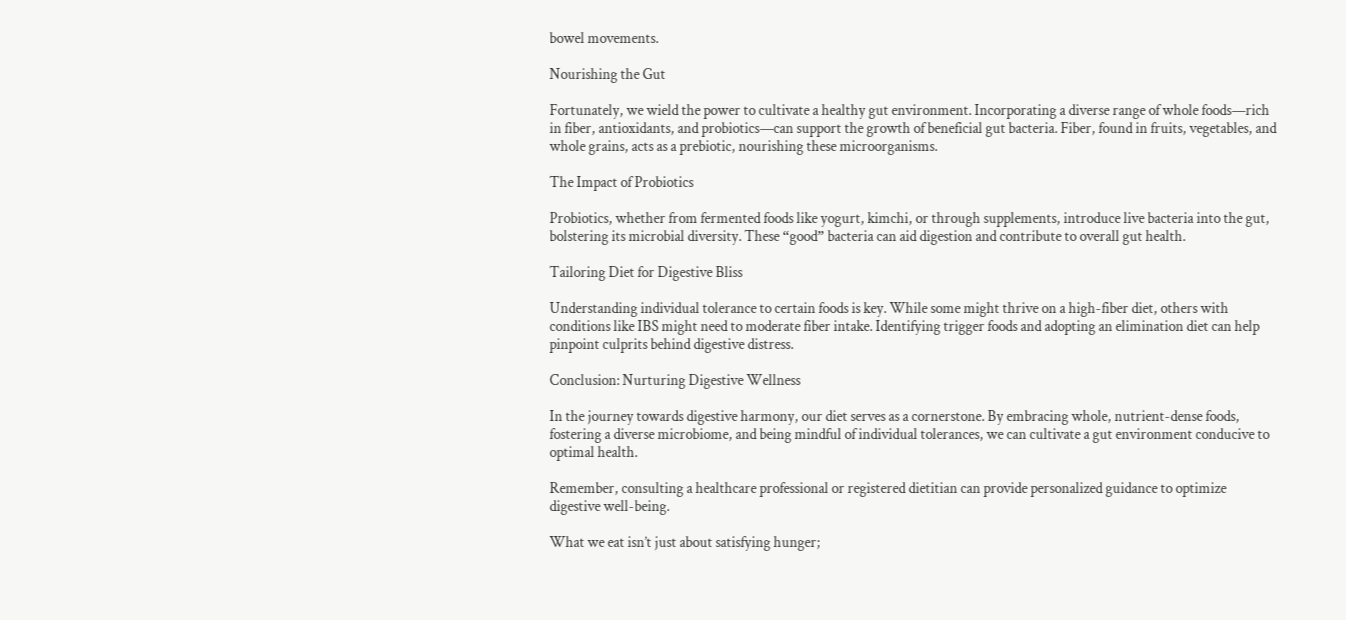bowel movements.

Nourishing the Gut

Fortunately, we wield the power to cultivate a healthy gut environment. Incorporating a diverse range of whole foods—rich in fiber, antioxidants, and probiotics—can support the growth of beneficial gut bacteria. Fiber, found in fruits, vegetables, and whole grains, acts as a prebiotic, nourishing these microorganisms.

The Impact of Probiotics

Probiotics, whether from fermented foods like yogurt, kimchi, or through supplements, introduce live bacteria into the gut, bolstering its microbial diversity. These “good” bacteria can aid digestion and contribute to overall gut health.

Tailoring Diet for Digestive Bliss

Understanding individual tolerance to certain foods is key. While some might thrive on a high-fiber diet, others with conditions like IBS might need to moderate fiber intake. Identifying trigger foods and adopting an elimination diet can help pinpoint culprits behind digestive distress.

Conclusion: Nurturing Digestive Wellness

In the journey towards digestive harmony, our diet serves as a cornerstone. By embracing whole, nutrient-dense foods, fostering a diverse microbiome, and being mindful of individual tolerances, we can cultivate a gut environment conducive to optimal health.

Remember, consulting a healthcare professional or registered dietitian can provide personalized guidance to optimize digestive well-being.

What we eat isn’t just about satisfying hunger;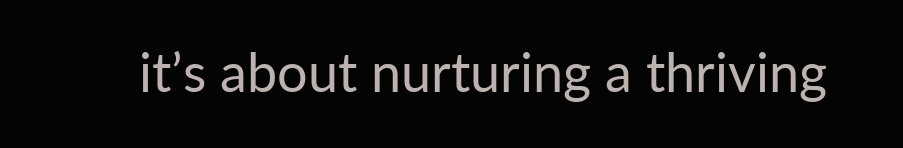it’s about nurturing a thriving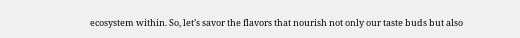ecosystem within. So, let’s savor the flavors that nourish not only our taste buds but also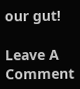our gut!

Leave A Comment